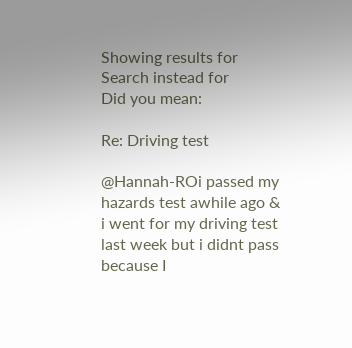Showing results for
Search instead for
Did you mean:

Re: Driving test

@Hannah-ROi passed my hazards test awhile ago & i went for my driving test last week but i didnt pass because I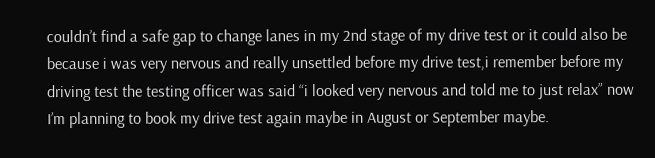couldn’t find a safe gap to change lanes in my 2nd stage of my drive test or it could also be because i was very nervous and really unsettled before my drive test,i remember before my driving test the testing officer was said “i looked very nervous and told me to just relax” now I’m planning to book my drive test again maybe in August or September maybe.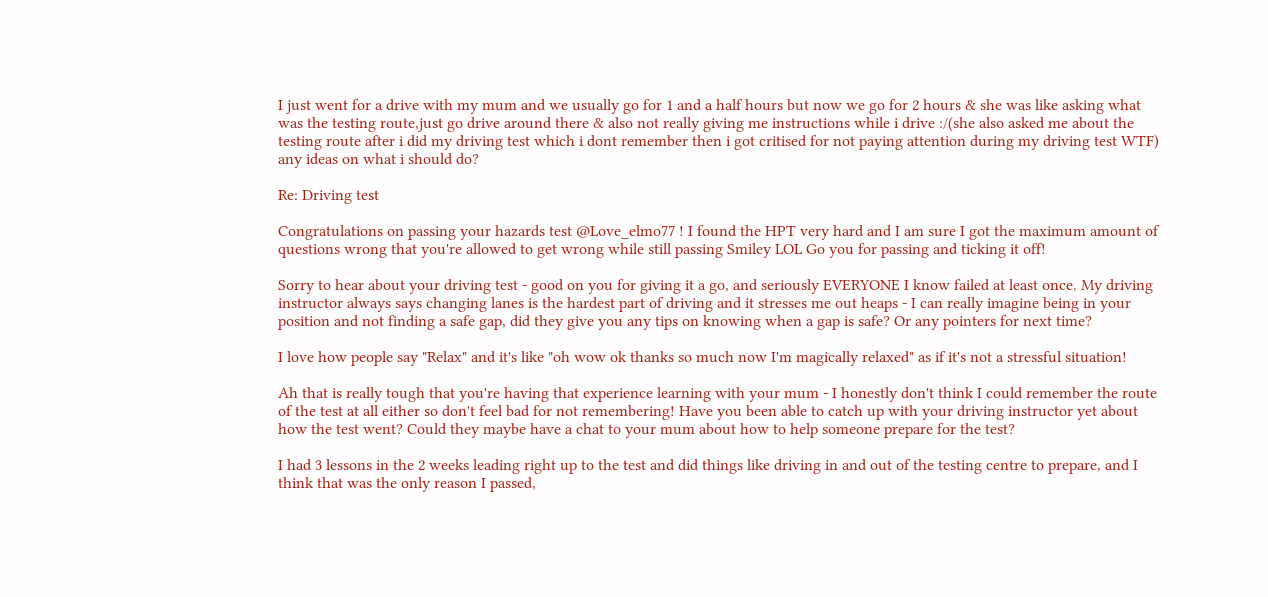I just went for a drive with my mum and we usually go for 1 and a half hours but now we go for 2 hours & she was like asking what was the testing route,just go drive around there & also not really giving me instructions while i drive :/(she also asked me about the testing route after i did my driving test which i dont remember then i got critised for not paying attention during my driving test WTF) any ideas on what i should do?

Re: Driving test

Congratulations on passing your hazards test @Love_elmo77 ! I found the HPT very hard and I am sure I got the maximum amount of questions wrong that you're allowed to get wrong while still passing Smiley LOL Go you for passing and ticking it off!

Sorry to hear about your driving test - good on you for giving it a go, and seriously EVERYONE I know failed at least once. My driving instructor always says changing lanes is the hardest part of driving and it stresses me out heaps - I can really imagine being in your position and not finding a safe gap, did they give you any tips on knowing when a gap is safe? Or any pointers for next time?

I love how people say "Relax" and it's like "oh wow ok thanks so much now I'm magically relaxed" as if it's not a stressful situation!

Ah that is really tough that you're having that experience learning with your mum - I honestly don't think I could remember the route of the test at all either so don't feel bad for not remembering! Have you been able to catch up with your driving instructor yet about how the test went? Could they maybe have a chat to your mum about how to help someone prepare for the test?

I had 3 lessons in the 2 weeks leading right up to the test and did things like driving in and out of the testing centre to prepare, and I think that was the only reason I passed,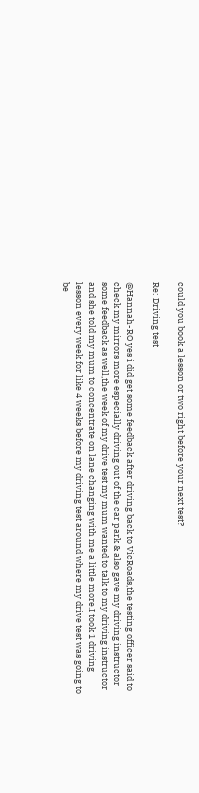could you book a lesson or two right before your next test?

Re: Driving test

@Hannah-RO yes i did get some feedback after driving back to VicRoads,the testing officer said to check my mirrors more especially driving out of the car park & also gave my driving instructor some feedback as well,the week of my drive test my mum wanted to talk to my driving instructor and she told my mum to concentrate on lane changing with me a little more.I took 1 driving lesson every week for like 4 weeks before my driving test around where my drive test was going to be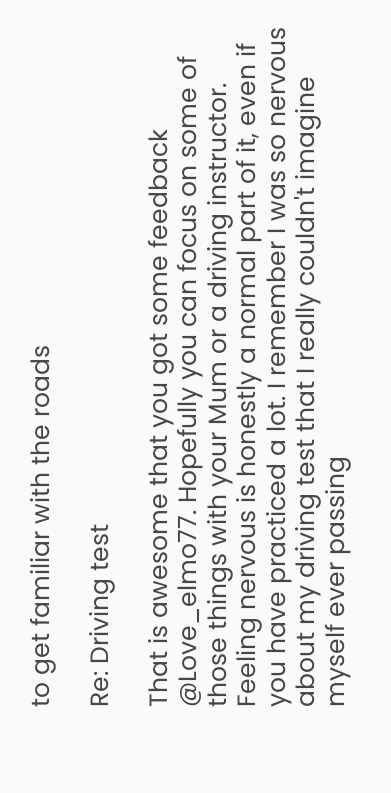to get familiar with the roads

Re: Driving test

That is awesome that you got some feedback @Love_elmo77. Hopefully you can focus on some of those things with your Mum or a driving instructor. Feeling nervous is honestly a normal part of it, even if you have practiced a lot. I remember I was so nervous about my driving test that I really couldn't imagine myself ever passing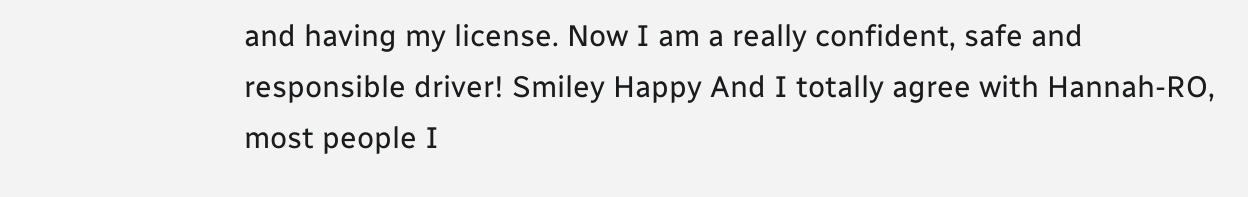and having my license. Now I am a really confident, safe and responsible driver! Smiley Happy And I totally agree with Hannah-RO, most people I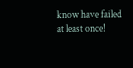know have failed at least once!